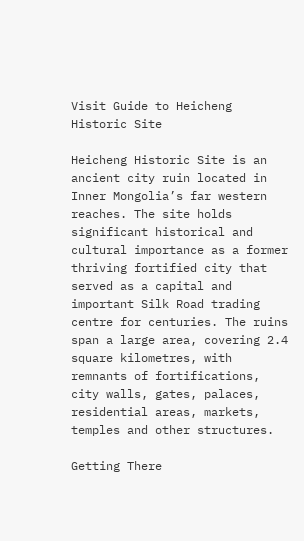Visit Guide to Heicheng Historic Site

Heicheng Historic Site is an ancient city ruin located in Inner Mongolia’s far western reaches. The site holds significant historical and cultural importance as a former thriving fortified city that served as a capital and important Silk Road trading centre for centuries. The ruins span a large area, covering 2.4 square kilometres, with remnants of fortifications, city walls, gates, palaces, residential areas, markets, temples and other structures.

Getting There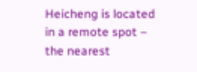Heicheng is located in a remote spot – the nearest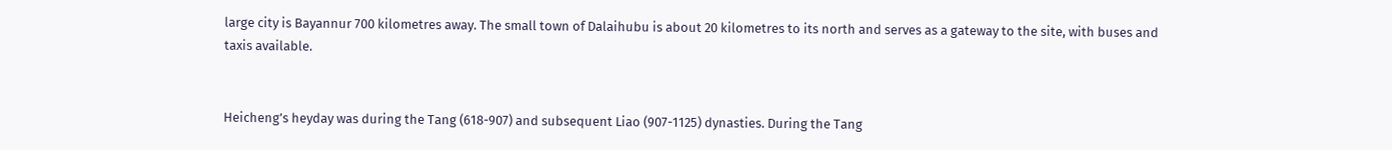large city is Bayannur 700 kilometres away. The small town of Dalaihubu is about 20 kilometres to its north and serves as a gateway to the site, with buses and taxis available.


Heicheng’s heyday was during the Tang (618-907) and subsequent Liao (907-1125) dynasties. During the Tang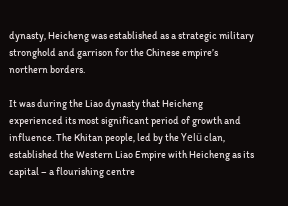dynasty, Heicheng was established as a strategic military stronghold and garrison for the Chinese empire’s northern borders.

It was during the Liao dynasty that Heicheng experienced its most significant period of growth and influence. The Khitan people, led by the Yelü clan, established the Western Liao Empire with Heicheng as its capital – a flourishing centre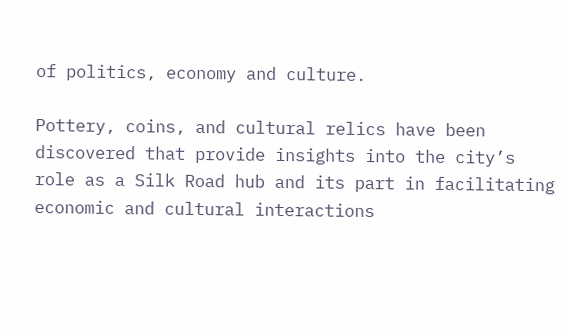of politics, economy and culture.

Pottery, coins, and cultural relics have been discovered that provide insights into the city’s role as a Silk Road hub and its part in facilitating economic and cultural interactions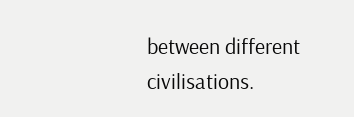between different civilisations.